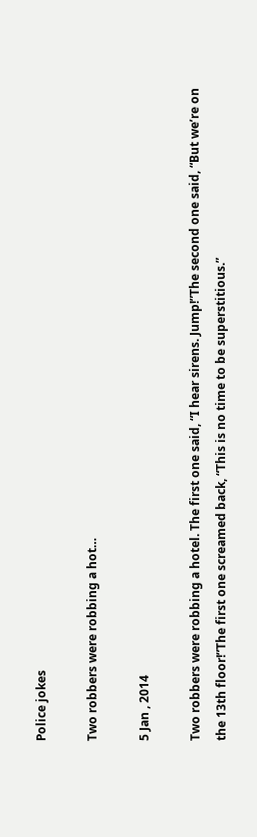Police jokes

Two robbers were robbing a hot…

5 Jan , 2014

Two robbers were robbing a hotel. The first one said, “I hear sirens. Jump!”The second one said, “But we’re on the 13th floor!”The first one screamed back, “This is no time to be superstitious.”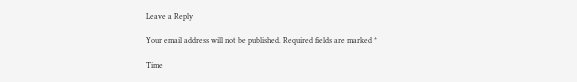Leave a Reply

Your email address will not be published. Required fields are marked *

Time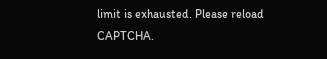limit is exhausted. Please reload CAPTCHA.